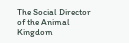The Social Director of the Animal Kingdom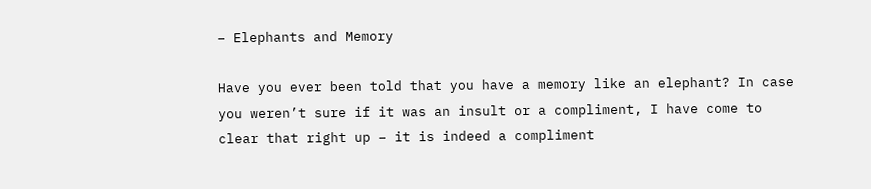– Elephants and Memory

Have you ever been told that you have a memory like an elephant? In case you weren’t sure if it was an insult or a compliment, I have come to clear that right up – it is indeed a compliment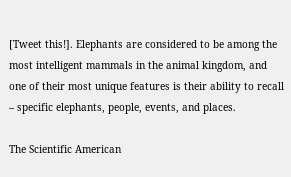[Tweet this!]. Elephants are considered to be among the most intelligent mammals in the animal kingdom, and one of their most unique features is their ability to recall – specific elephants, people, events, and places.

The Scientific American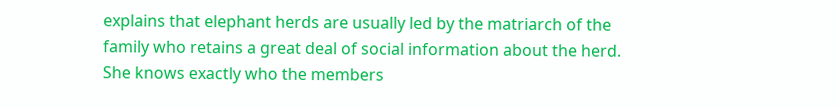explains that elephant herds are usually led by the matriarch of the family who retains a great deal of social information about the herd. She knows exactly who the members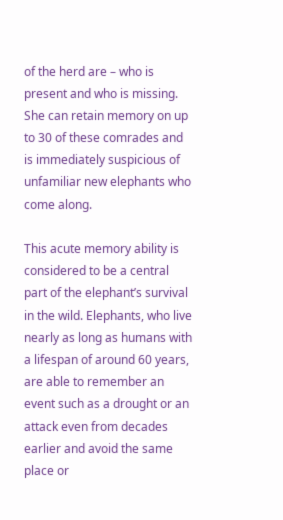of the herd are – who is present and who is missing. She can retain memory on up to 30 of these comrades and is immediately suspicious of unfamiliar new elephants who come along.

This acute memory ability is considered to be a central part of the elephant’s survival in the wild. Elephants, who live nearly as long as humans with a lifespan of around 60 years, are able to remember an event such as a drought or an attack even from decades earlier and avoid the same place or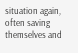situation again, often saving themselves and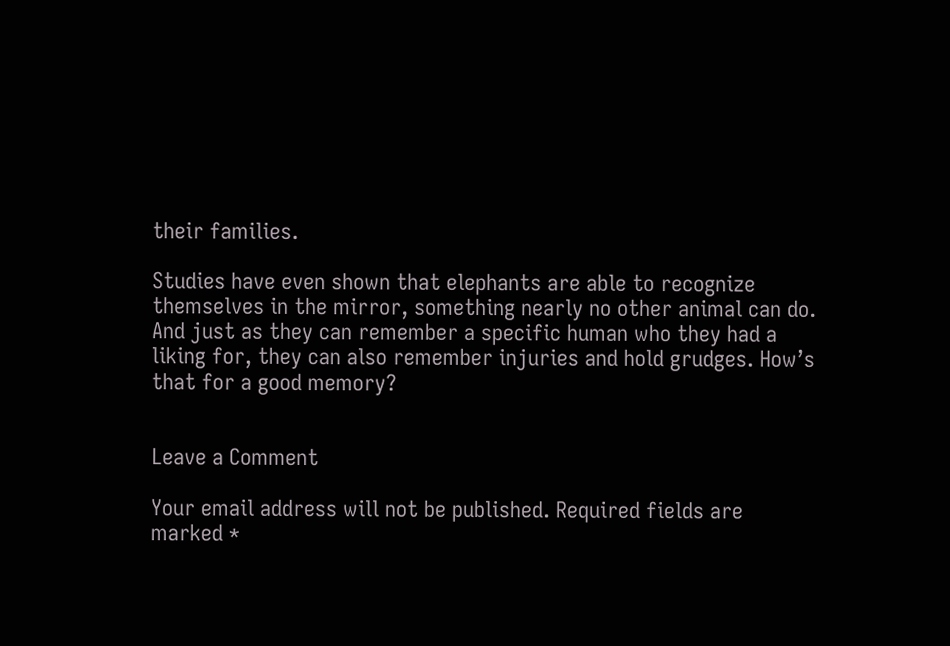their families.

Studies have even shown that elephants are able to recognize themselves in the mirror, something nearly no other animal can do. And just as they can remember a specific human who they had a liking for, they can also remember injuries and hold grudges. How’s that for a good memory?


Leave a Comment

Your email address will not be published. Required fields are marked *